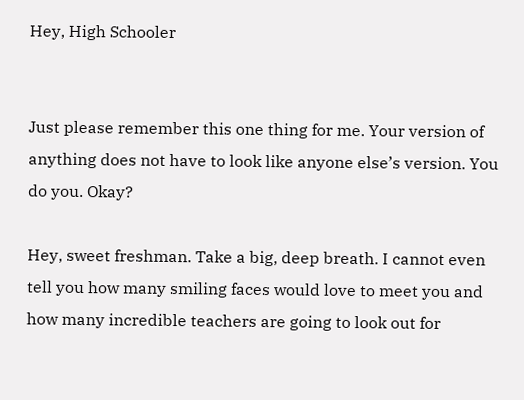Hey, High Schooler


Just please remember this one thing for me. Your version of anything does not have to look like anyone else’s version. You do you. Okay?

Hey, sweet freshman. Take a big, deep breath. I cannot even tell you how many smiling faces would love to meet you and how many incredible teachers are going to look out for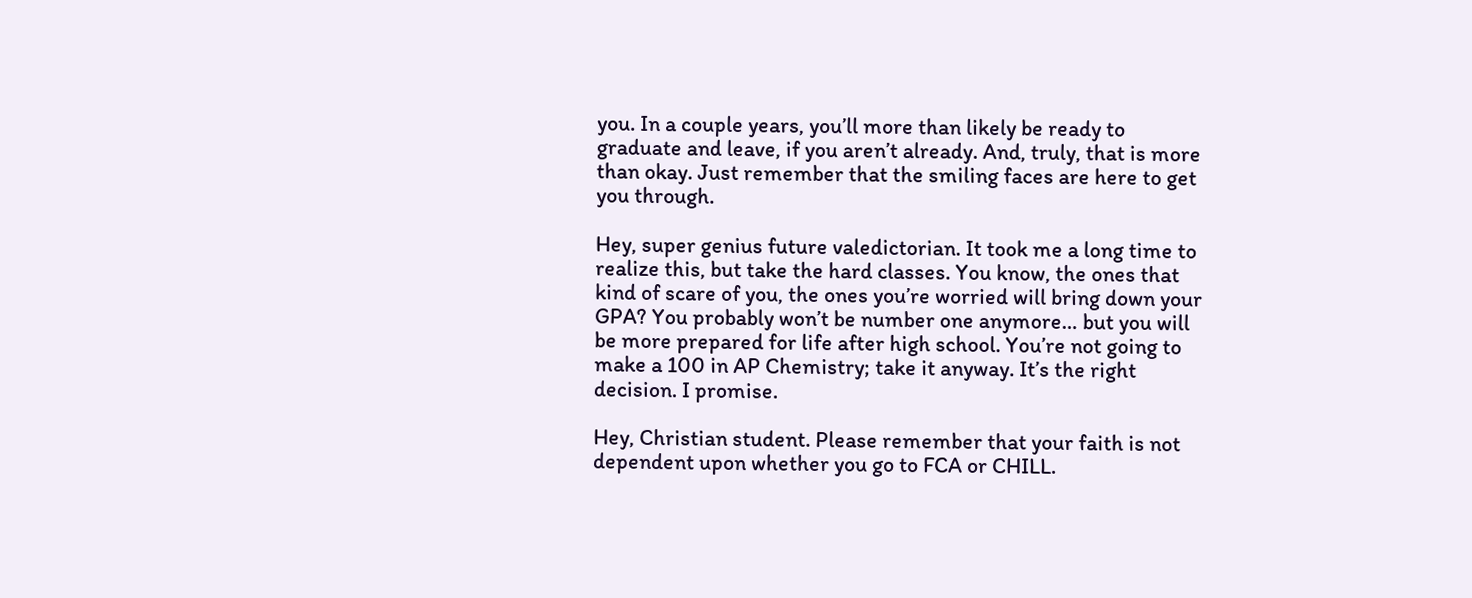you. In a couple years, you’ll more than likely be ready to graduate and leave, if you aren’t already. And, truly, that is more than okay. Just remember that the smiling faces are here to get you through.

Hey, super genius future valedictorian. It took me a long time to realize this, but take the hard classes. You know, the ones that kind of scare of you, the ones you’re worried will bring down your GPA? You probably won’t be number one anymore… but you will be more prepared for life after high school. You’re not going to make a 100 in AP Chemistry; take it anyway. It’s the right decision. I promise.

Hey, Christian student. Please remember that your faith is not dependent upon whether you go to FCA or CHILL.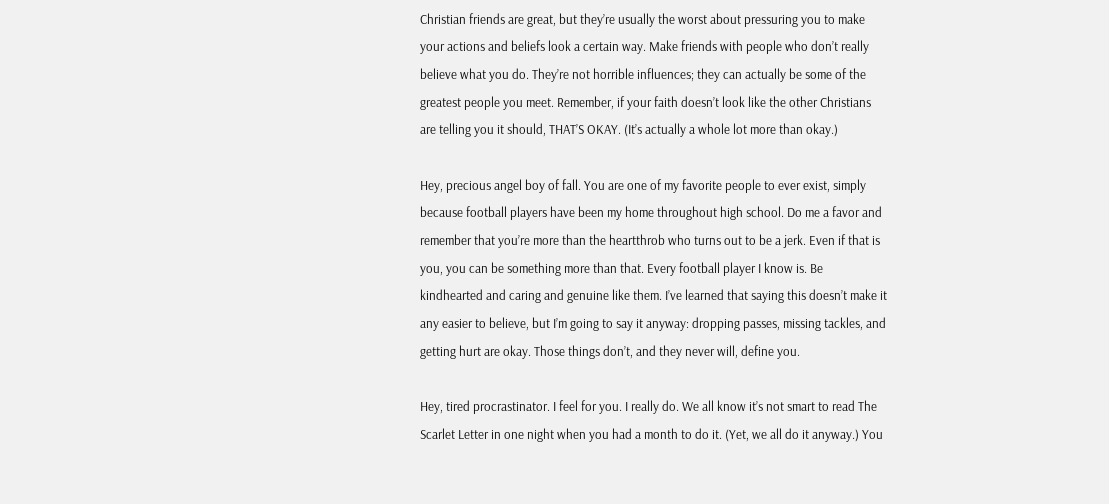Christian friends are great, but they’re usually the worst about pressuring you to make your actions and beliefs look a certain way. Make friends with people who don’t really believe what you do. They’re not horrible influences; they can actually be some of the greatest people you meet. Remember, if your faith doesn’t look like the other Christians are telling you it should, THAT’S OKAY. (It’s actually a whole lot more than okay.)

Hey, precious angel boy of fall. You are one of my favorite people to ever exist, simply because football players have been my home throughout high school. Do me a favor and remember that you’re more than the heartthrob who turns out to be a jerk. Even if that is you, you can be something more than that. Every football player I know is. Be kindhearted and caring and genuine like them. I’ve learned that saying this doesn’t make it any easier to believe, but I’m going to say it anyway: dropping passes, missing tackles, and getting hurt are okay. Those things don’t, and they never will, define you.

Hey, tired procrastinator. I feel for you. I really do. We all know it’s not smart to read The Scarlet Letter in one night when you had a month to do it. (Yet, we all do it anyway.) You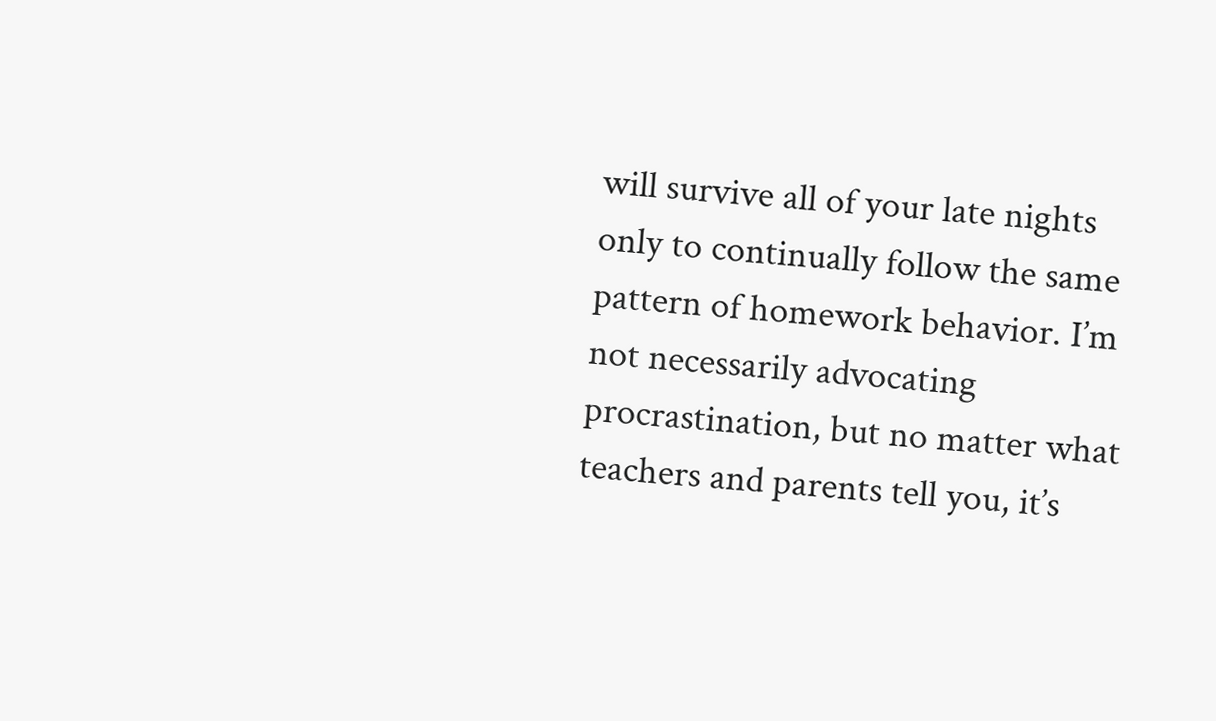will survive all of your late nights only to continually follow the same pattern of homework behavior. I’m not necessarily advocating procrastination, but no matter what teachers and parents tell you, it’s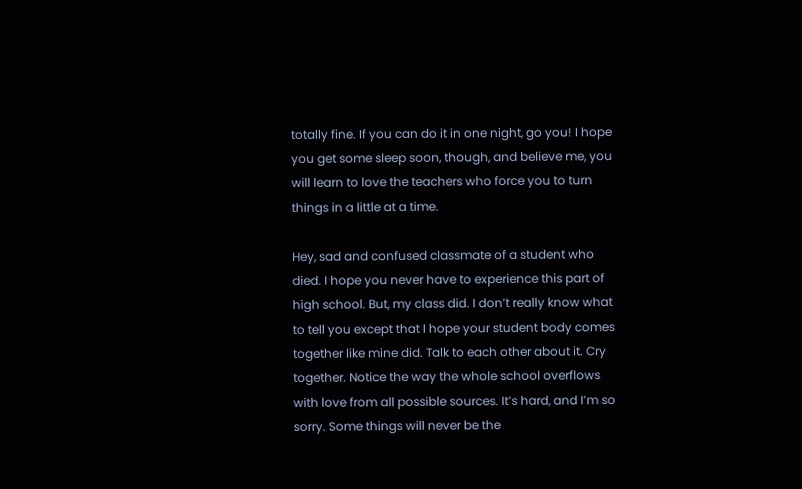totally fine. If you can do it in one night, go you! I hope you get some sleep soon, though, and believe me, you will learn to love the teachers who force you to turn things in a little at a time.

Hey, sad and confused classmate of a student who died. I hope you never have to experience this part of high school. But, my class did. I don’t really know what to tell you except that I hope your student body comes together like mine did. Talk to each other about it. Cry together. Notice the way the whole school overflows with love from all possible sources. It’s hard, and I’m so sorry. Some things will never be the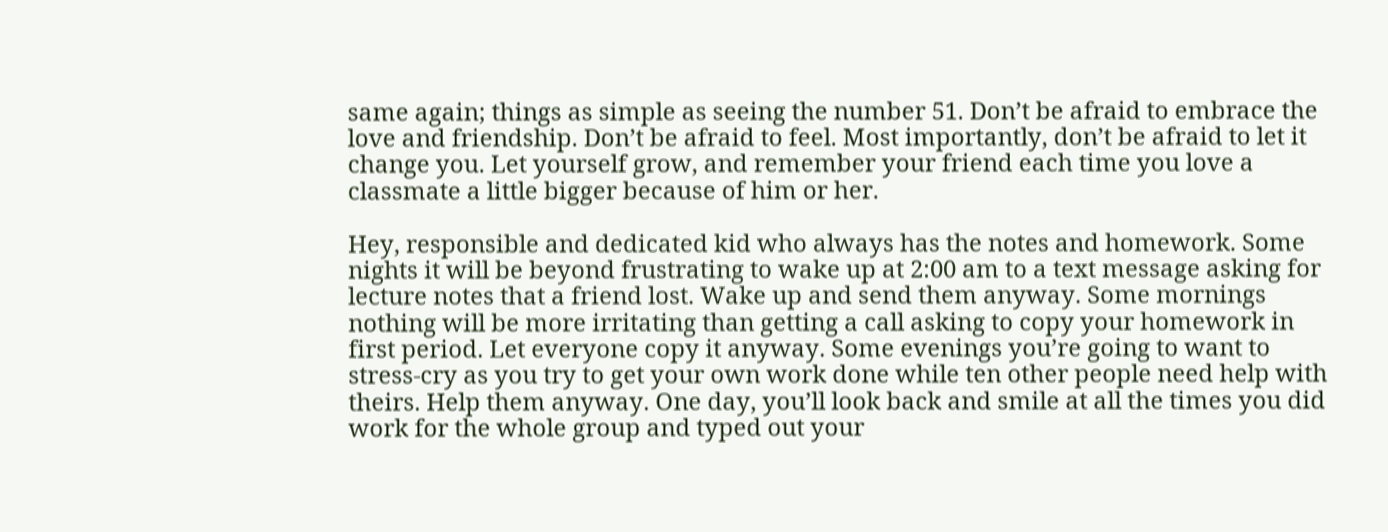same again; things as simple as seeing the number 51. Don’t be afraid to embrace the love and friendship. Don’t be afraid to feel. Most importantly, don’t be afraid to let it change you. Let yourself grow, and remember your friend each time you love a classmate a little bigger because of him or her.

Hey, responsible and dedicated kid who always has the notes and homework. Some nights it will be beyond frustrating to wake up at 2:00 am to a text message asking for lecture notes that a friend lost. Wake up and send them anyway. Some mornings nothing will be more irritating than getting a call asking to copy your homework in first period. Let everyone copy it anyway. Some evenings you’re going to want to stress-cry as you try to get your own work done while ten other people need help with theirs. Help them anyway. One day, you’ll look back and smile at all the times you did work for the whole group and typed out your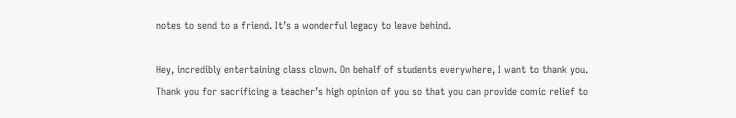notes to send to a friend. It’s a wonderful legacy to leave behind.

Hey, incredibly entertaining class clown. On behalf of students everywhere, I want to thank you. Thank you for sacrificing a teacher’s high opinion of you so that you can provide comic relief to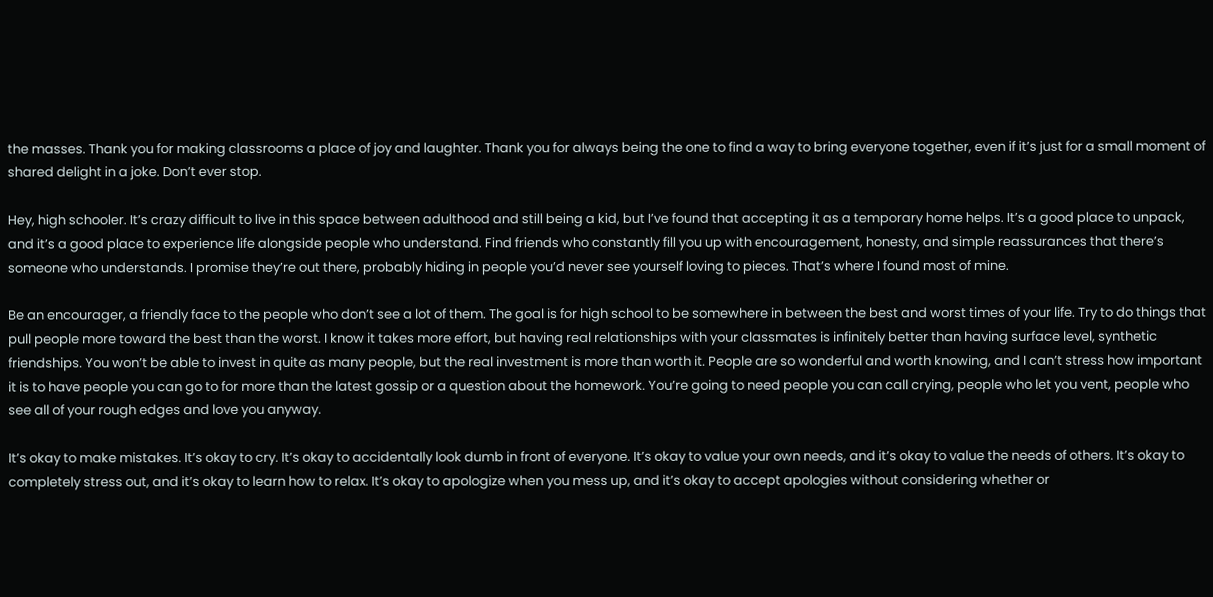the masses. Thank you for making classrooms a place of joy and laughter. Thank you for always being the one to find a way to bring everyone together, even if it’s just for a small moment of shared delight in a joke. Don’t ever stop.

Hey, high schooler. It’s crazy difficult to live in this space between adulthood and still being a kid, but I’ve found that accepting it as a temporary home helps. It’s a good place to unpack, and it’s a good place to experience life alongside people who understand. Find friends who constantly fill you up with encouragement, honesty, and simple reassurances that there’s someone who understands. I promise they’re out there, probably hiding in people you’d never see yourself loving to pieces. That’s where I found most of mine.

Be an encourager, a friendly face to the people who don’t see a lot of them. The goal is for high school to be somewhere in between the best and worst times of your life. Try to do things that pull people more toward the best than the worst. I know it takes more effort, but having real relationships with your classmates is infinitely better than having surface level, synthetic friendships. You won’t be able to invest in quite as many people, but the real investment is more than worth it. People are so wonderful and worth knowing, and I can’t stress how important it is to have people you can go to for more than the latest gossip or a question about the homework. You’re going to need people you can call crying, people who let you vent, people who see all of your rough edges and love you anyway.

It’s okay to make mistakes. It’s okay to cry. It’s okay to accidentally look dumb in front of everyone. It’s okay to value your own needs, and it’s okay to value the needs of others. It’s okay to completely stress out, and it’s okay to learn how to relax. It’s okay to apologize when you mess up, and it’s okay to accept apologies without considering whether or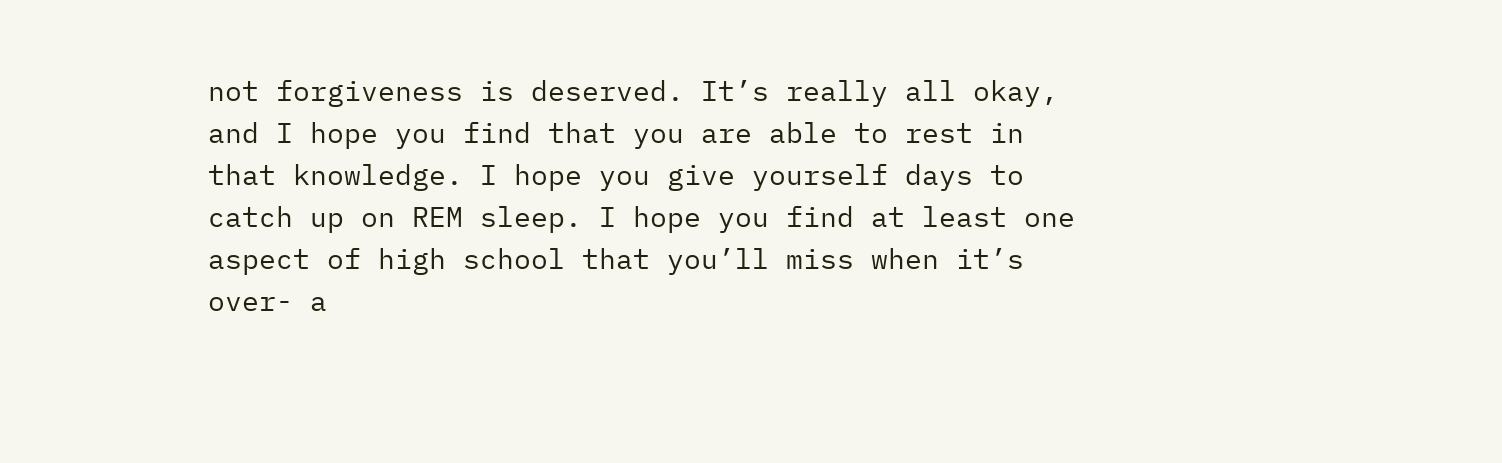not forgiveness is deserved. It’s really all okay, and I hope you find that you are able to rest in that knowledge. I hope you give yourself days to catch up on REM sleep. I hope you find at least one aspect of high school that you’ll miss when it’s over- a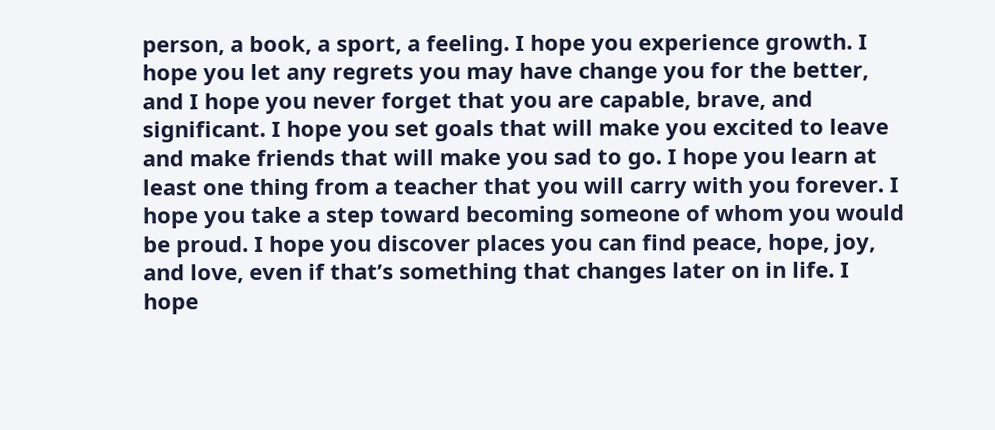person, a book, a sport, a feeling. I hope you experience growth. I hope you let any regrets you may have change you for the better, and I hope you never forget that you are capable, brave, and significant. I hope you set goals that will make you excited to leave and make friends that will make you sad to go. I hope you learn at least one thing from a teacher that you will carry with you forever. I hope you take a step toward becoming someone of whom you would be proud. I hope you discover places you can find peace, hope, joy, and love, even if that’s something that changes later on in life. I hope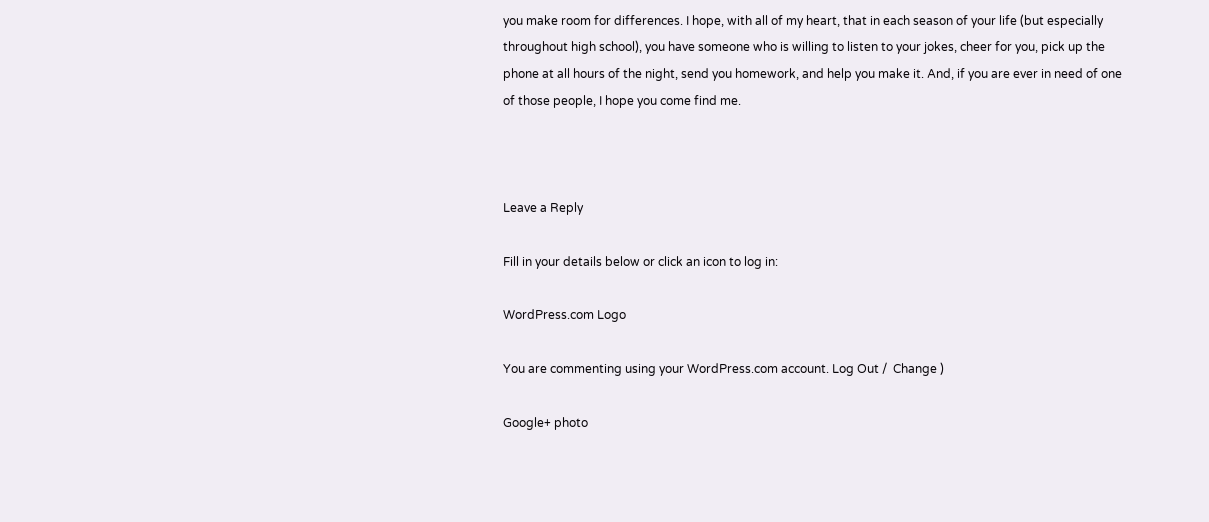you make room for differences. I hope, with all of my heart, that in each season of your life (but especially throughout high school), you have someone who is willing to listen to your jokes, cheer for you, pick up the phone at all hours of the night, send you homework, and help you make it. And, if you are ever in need of one of those people, I hope you come find me.



Leave a Reply

Fill in your details below or click an icon to log in:

WordPress.com Logo

You are commenting using your WordPress.com account. Log Out /  Change )

Google+ photo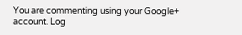You are commenting using your Google+ account. Log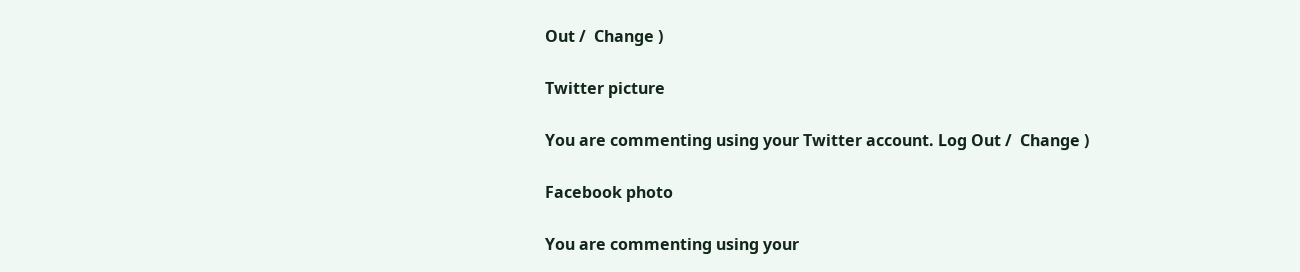Out /  Change )

Twitter picture

You are commenting using your Twitter account. Log Out /  Change )

Facebook photo

You are commenting using your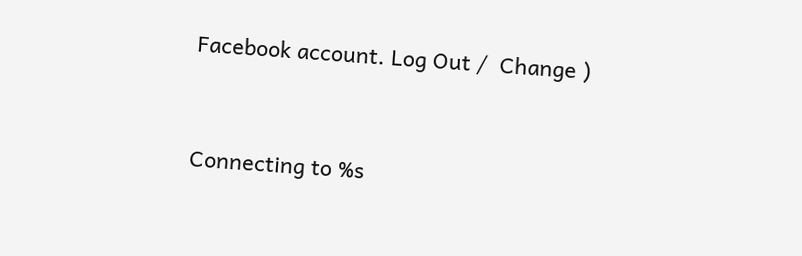Facebook account. Log Out /  Change )


Connecting to %s